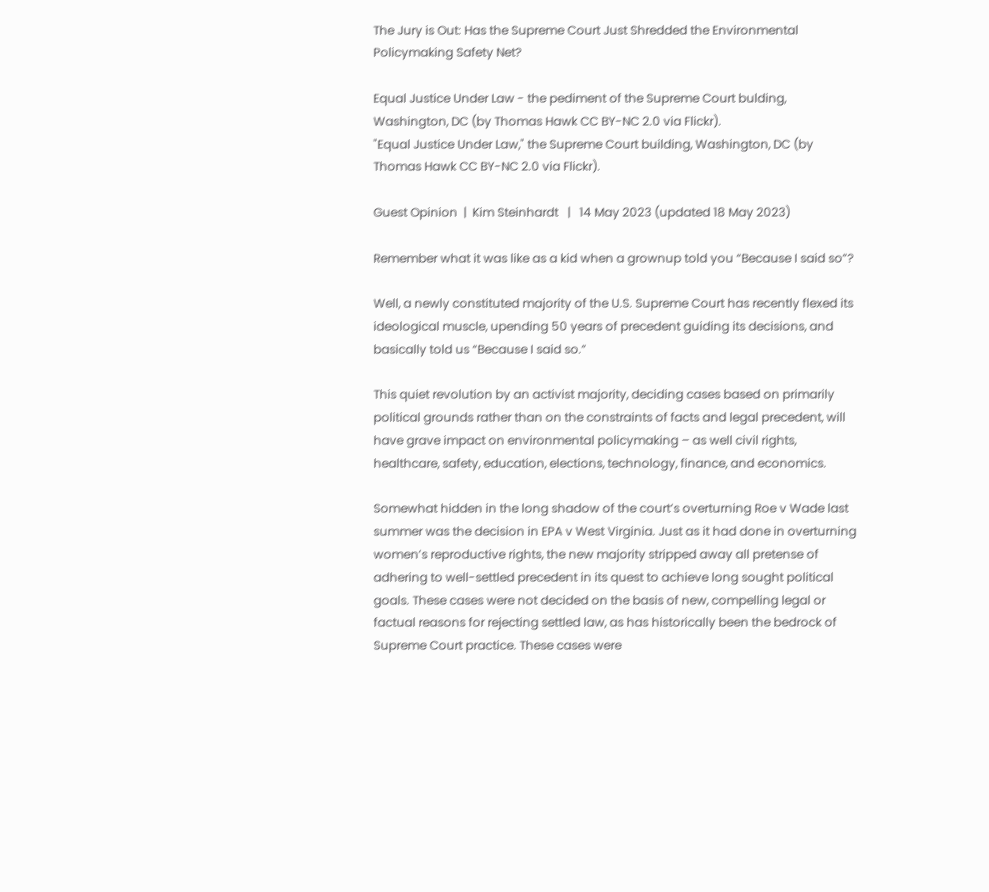The Jury is Out: Has the Supreme Court Just Shredded the Environmental Policymaking Safety Net?

Equal Justice Under Law - the pediment of the Supreme Court bulding, Washington, DC (by Thomas Hawk CC BY-NC 2.0 via Flickr).
"Equal Justice Under Law," the Supreme Court building, Washington, DC (by Thomas Hawk CC BY-NC 2.0 via Flickr).

Guest Opinion  |  Kim Steinhardt   |   14 May 2023 (updated 18 May 2023)

Remember what it was like as a kid when a grownup told you “Because I said so”?

Well, a newly constituted majority of the U.S. Supreme Court has recently flexed its ideological muscle, upending 50 years of precedent guiding its decisions, and basically told us “Because I said so.”

This quiet revolution by an activist majority, deciding cases based on primarily political grounds rather than on the constraints of facts and legal precedent, will have grave impact on environmental policymaking – as well civil rights, healthcare, safety, education, elections, technology, finance, and economics.

Somewhat hidden in the long shadow of the court’s overturning Roe v Wade last summer was the decision in EPA v West Virginia. Just as it had done in overturning women’s reproductive rights, the new majority stripped away all pretense of adhering to well-settled precedent in its quest to achieve long sought political goals. These cases were not decided on the basis of new, compelling legal or factual reasons for rejecting settled law, as has historically been the bedrock of Supreme Court practice. These cases were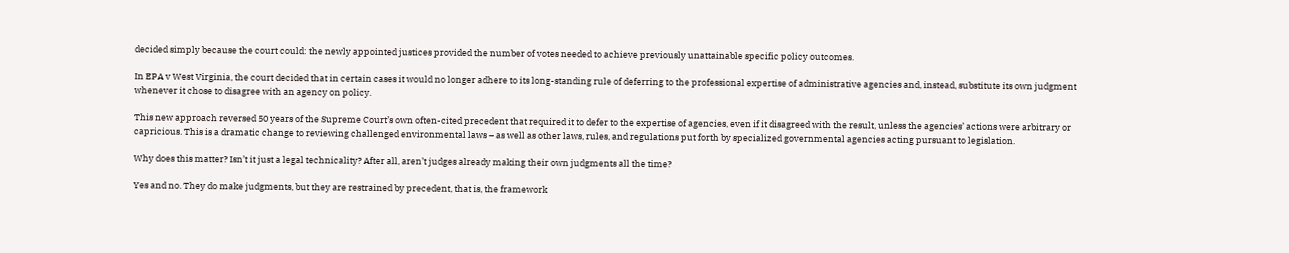decided simply because the court could: the newly appointed justices provided the number of votes needed to achieve previously unattainable specific policy outcomes.

In EPA v West Virginia, the court decided that in certain cases it would no longer adhere to its long-standing rule of deferring to the professional expertise of administrative agencies and, instead, substitute its own judgment whenever it chose to disagree with an agency on policy.

This new approach reversed 50 years of the Supreme Court’s own often-cited precedent that required it to defer to the expertise of agencies, even if it disagreed with the result, unless the agencies’ actions were arbitrary or capricious. This is a dramatic change to reviewing challenged environmental laws – as well as other laws, rules, and regulations put forth by specialized governmental agencies acting pursuant to legislation.

Why does this matter? Isn’t it just a legal technicality? After all, aren’t judges already making their own judgments all the time?

Yes and no. They do make judgments, but they are restrained by precedent, that is, the framework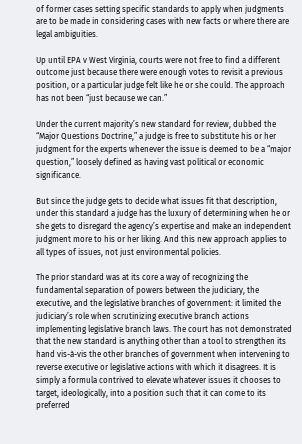of former cases setting specific standards to apply when judgments are to be made in considering cases with new facts or where there are legal ambiguities.

Up until EPA v West Virginia, courts were not free to find a different outcome just because there were enough votes to revisit a previous position, or a particular judge felt like he or she could. The approach has not been “just because we can.”

Under the current majority’s new standard for review, dubbed the “Major Questions Doctrine,” a judge is free to substitute his or her judgment for the experts whenever the issue is deemed to be a “major question,” loosely defined as having vast political or economic significance.

But since the judge gets to decide what issues fit that description, under this standard a judge has the luxury of determining when he or she gets to disregard the agency’s expertise and make an independent judgment more to his or her liking. And this new approach applies to all types of issues, not just environmental policies.

The prior standard was at its core a way of recognizing the fundamental separation of powers between the judiciary, the executive, and the legislative branches of government: it limited the judiciary’s role when scrutinizing executive branch actions implementing legislative branch laws. The court has not demonstrated that the new standard is anything other than a tool to strengthen its hand vis-à-vis the other branches of government when intervening to reverse executive or legislative actions with which it disagrees. It is simply a formula contrived to elevate whatever issues it chooses to target, ideologically, into a position such that it can come to its preferred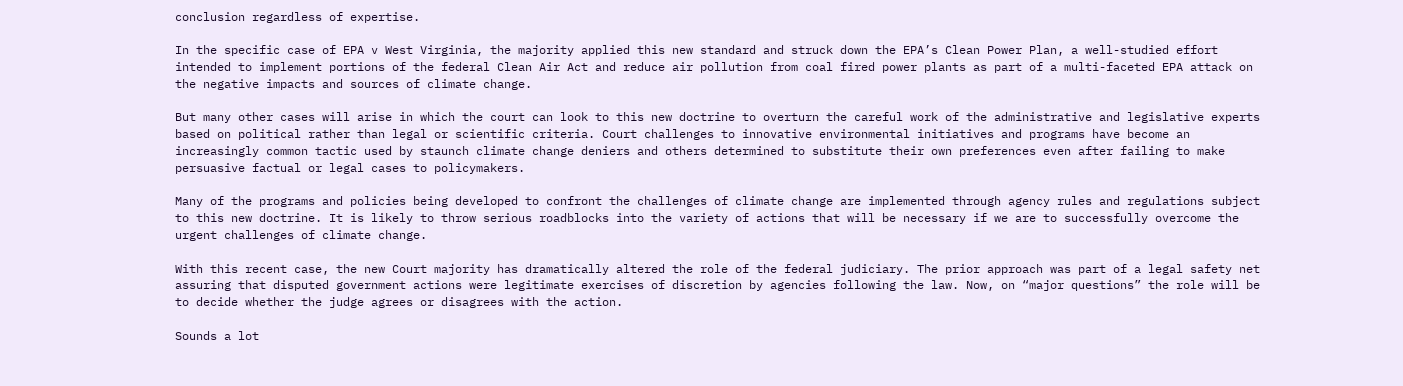conclusion regardless of expertise.

In the specific case of EPA v West Virginia, the majority applied this new standard and struck down the EPA’s Clean Power Plan, a well-studied effort intended to implement portions of the federal Clean Air Act and reduce air pollution from coal fired power plants as part of a multi-faceted EPA attack on the negative impacts and sources of climate change.

But many other cases will arise in which the court can look to this new doctrine to overturn the careful work of the administrative and legislative experts based on political rather than legal or scientific criteria. Court challenges to innovative environmental initiatives and programs have become an increasingly common tactic used by staunch climate change deniers and others determined to substitute their own preferences even after failing to make persuasive factual or legal cases to policymakers.

Many of the programs and policies being developed to confront the challenges of climate change are implemented through agency rules and regulations subject to this new doctrine. It is likely to throw serious roadblocks into the variety of actions that will be necessary if we are to successfully overcome the urgent challenges of climate change.

With this recent case, the new Court majority has dramatically altered the role of the federal judiciary. The prior approach was part of a legal safety net assuring that disputed government actions were legitimate exercises of discretion by agencies following the law. Now, on “major questions” the role will be to decide whether the judge agrees or disagrees with the action.

Sounds a lot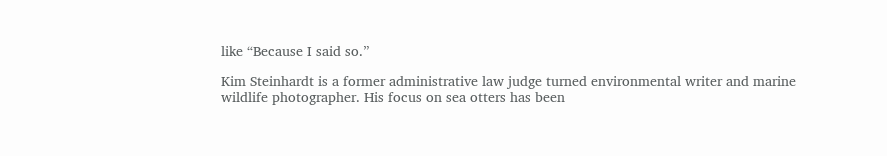like “Because I said so.”

Kim Steinhardt is a former administrative law judge turned environmental writer and marine wildlife photographer. His focus on sea otters has been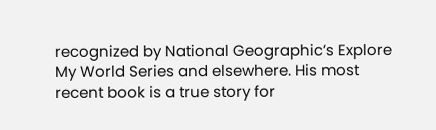recognized by National Geographic’s Explore My World Series and elsewhere. His most recent book is a true story for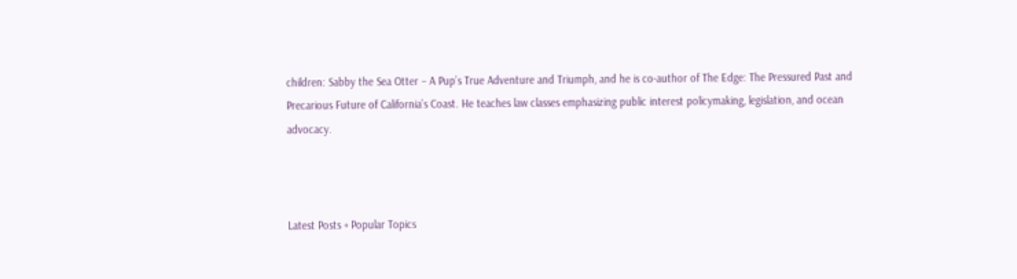children: Sabby the Sea Otter – A Pup’s True Adventure and Triumph, and he is co-author of The Edge: The Pressured Past and Precarious Future of California’s Coast. He teaches law classes emphasizing public interest policymaking, legislation, and ocean advocacy.



Latest Posts + Popular Topics